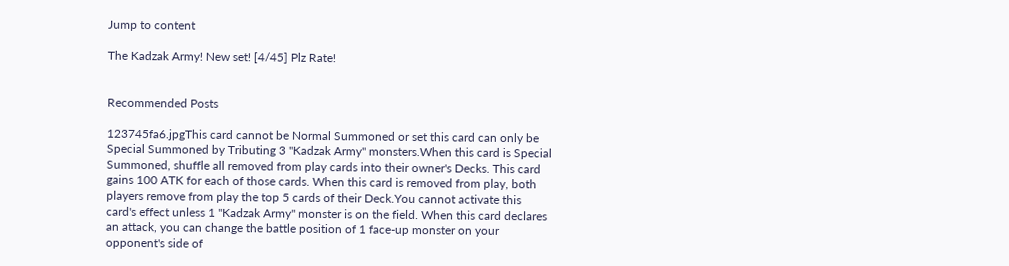Jump to content

The Kadzak Army! New set! [4/45] Plz Rate!


Recommended Posts

123745fa6.jpgThis card cannot be Normal Summoned or set this card can only be Special Summoned by Tributing 3 "Kadzak Army" monsters.When this card is Special Summoned, shuffle all removed from play cards into their owner's Decks. This card gains 100 ATK for each of those cards. When this card is removed from play, both players remove from play the top 5 cards of their Deck.You cannot activate this card's effect unless 1 "Kadzak Army" monster is on the field. When this card declares an attack, you can change the battle position of 1 face-up monster on your opponent's side of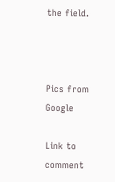the field.



Pics from Google

Link to comment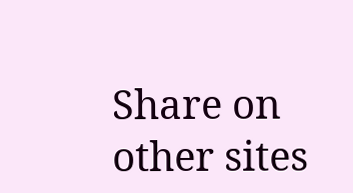Share on other sites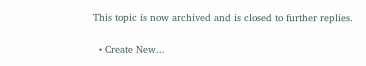This topic is now archived and is closed to further replies.

  • Create New...